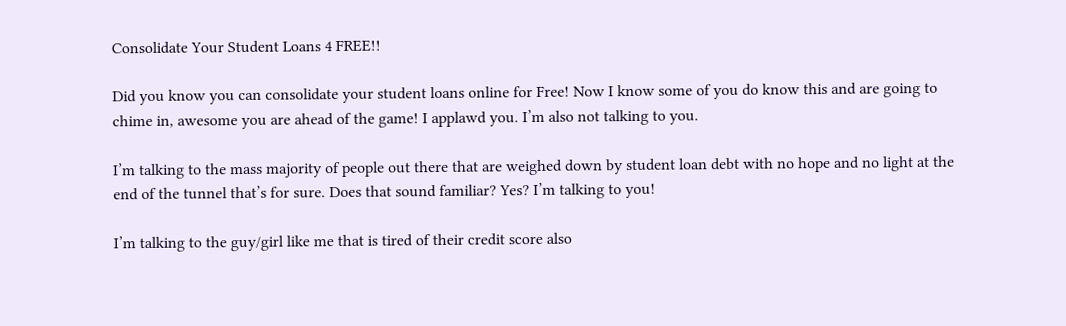Consolidate Your Student Loans 4 FREE!!

Did you know you can consolidate your student loans online for Free! Now I know some of you do know this and are going to chime in, awesome you are ahead of the game! I applawd you. I’m also not talking to you.

I’m talking to the mass majority of people out there that are weighed down by student loan debt with no hope and no light at the end of the tunnel that’s for sure. Does that sound familiar? Yes? I’m talking to you!

I’m talking to the guy/girl like me that is tired of their credit score also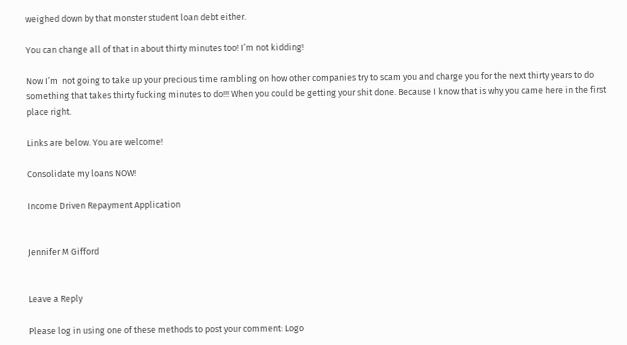weighed down by that monster student loan debt either.

You can change all of that in about thirty minutes too! I’m not kidding!

Now I’m  not going to take up your precious time rambling on how other companies try to scam you and charge you for the next thirty years to do something that takes thirty fucking minutes to do!!! When you could be getting your shit done. Because I know that is why you came here in the first place right.

Links are below. You are welcome!

Consolidate my loans NOW!

Income Driven Repayment Application


Jennifer M Gifford


Leave a Reply

Please log in using one of these methods to post your comment: Logo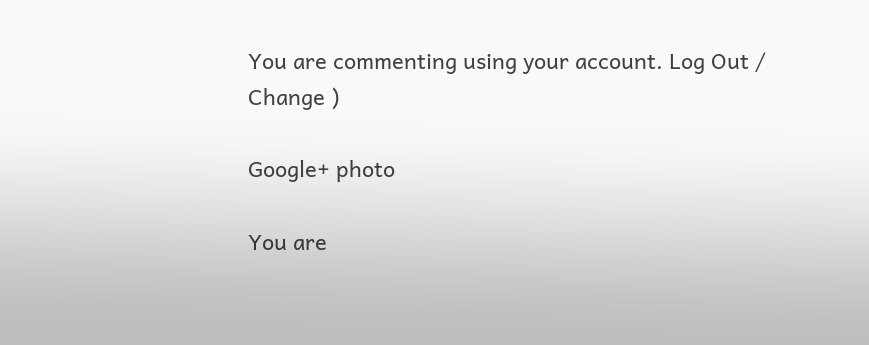You are commenting using your account. Log Out /  Change )

Google+ photo

You are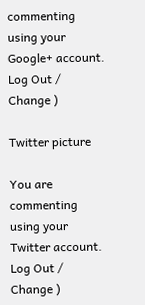commenting using your Google+ account. Log Out /  Change )

Twitter picture

You are commenting using your Twitter account. Log Out /  Change )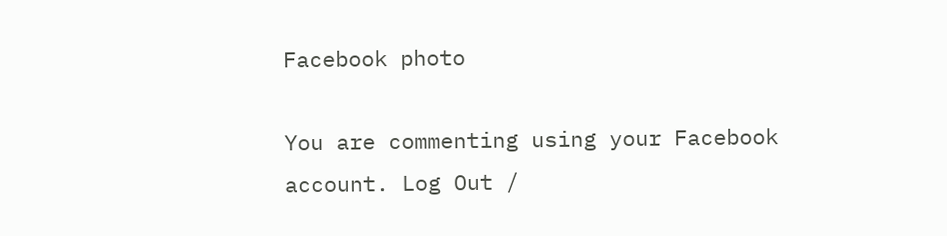Facebook photo

You are commenting using your Facebook account. Log Out /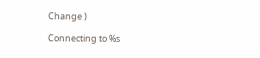Change )

Connecting to %s